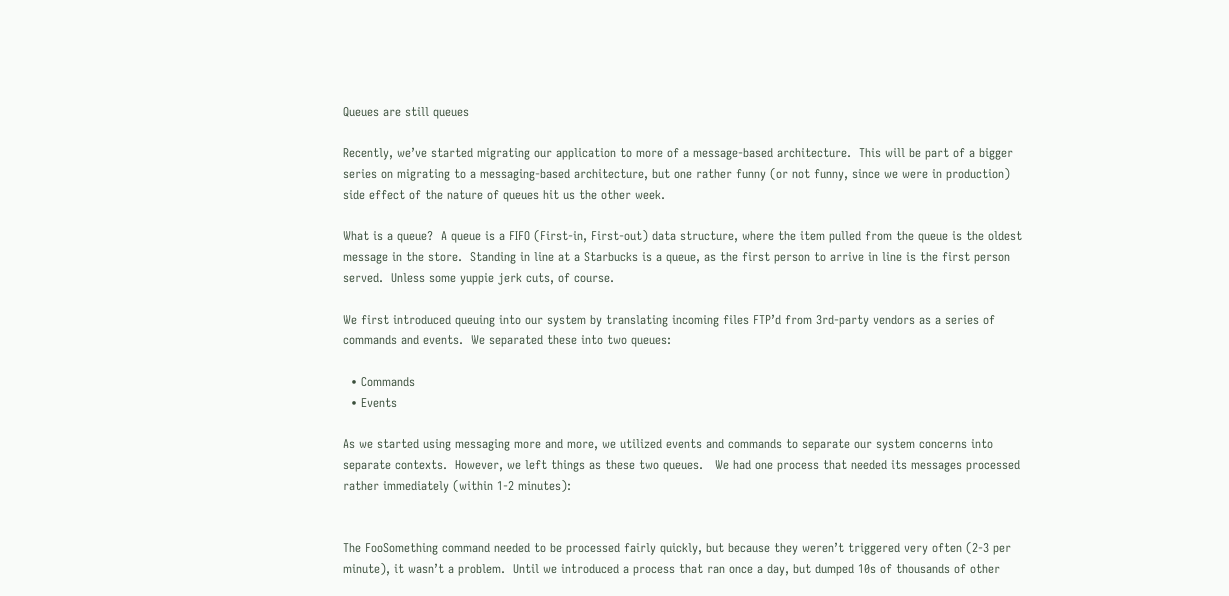Queues are still queues

Recently, we’ve started migrating our application to more of a message-based architecture.  This will be part of a bigger series on migrating to a messaging-based architecture, but one rather funny (or not funny, since we were in production) side effect of the nature of queues hit us the other week.

What is a queue?  A queue is a FIFO (First-in, First-out) data structure, where the item pulled from the queue is the oldest message in the store.  Standing in line at a Starbucks is a queue, as the first person to arrive in line is the first person served.  Unless some yuppie jerk cuts, of course.

We first introduced queuing into our system by translating incoming files FTP’d from 3rd-party vendors as a series of commands and events.  We separated these into two queues:

  • Commands
  • Events

As we started using messaging more and more, we utilized events and commands to separate our system concerns into separate contexts.  However, we left things as these two queues.   We had one process that needed its messages processed rather immediately (within 1-2 minutes):


The FooSomething command needed to be processed fairly quickly, but because they weren’t triggered very often (2-3 per minute), it wasn’t a problem.  Until we introduced a process that ran once a day, but dumped 10s of thousands of other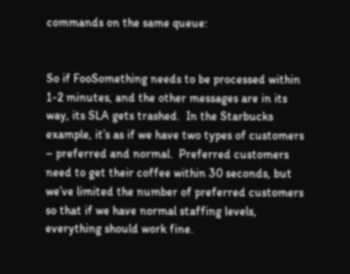commands on the same queue:


So if FooSomething needs to be processed within 1-2 minutes, and the other messages are in its way, its SLA gets trashed.  In the Starbucks example, it’s as if we have two types of customers – preferred and normal.  Preferred customers need to get their coffee within 30 seconds, but we’ve limited the number of preferred customers so that if we have normal staffing levels, everything should work fine.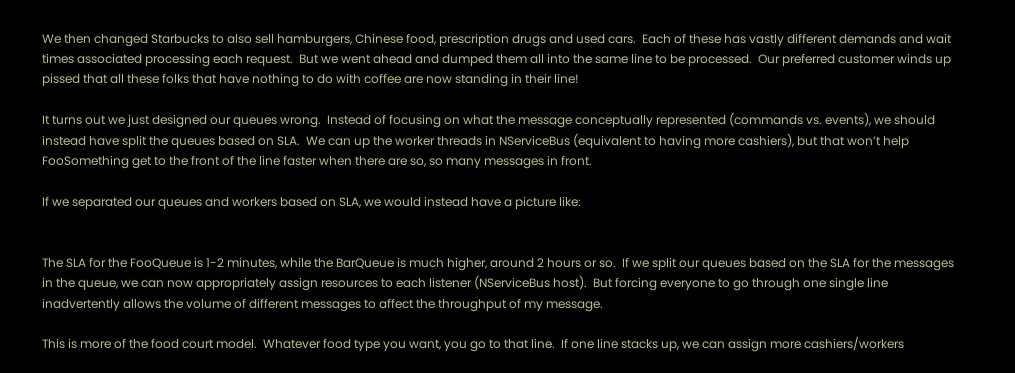We then changed Starbucks to also sell hamburgers, Chinese food, prescription drugs and used cars.  Each of these has vastly different demands and wait times associated processing each request.  But we went ahead and dumped them all into the same line to be processed.  Our preferred customer winds up pissed that all these folks that have nothing to do with coffee are now standing in their line!

It turns out we just designed our queues wrong.  Instead of focusing on what the message conceptually represented (commands vs. events), we should instead have split the queues based on SLA.  We can up the worker threads in NServiceBus (equivalent to having more cashiers), but that won’t help FooSomething get to the front of the line faster when there are so, so many messages in front.

If we separated our queues and workers based on SLA, we would instead have a picture like:


The SLA for the FooQueue is 1-2 minutes, while the BarQueue is much higher, around 2 hours or so.  If we split our queues based on the SLA for the messages in the queue, we can now appropriately assign resources to each listener (NServiceBus host).  But forcing everyone to go through one single line inadvertently allows the volume of different messages to affect the throughput of my message.

This is more of the food court model.  Whatever food type you want, you go to that line.  If one line stacks up, we can assign more cashiers/workers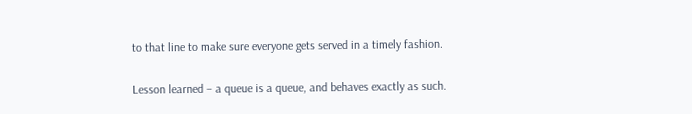to that line to make sure everyone gets served in a timely fashion.

Lesson learned – a queue is a queue, and behaves exactly as such.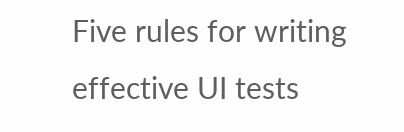Five rules for writing effective UI tests